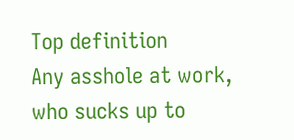Top definition
Any asshole at work, who sucks up to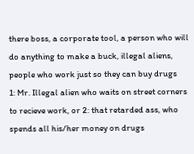there boss, a corporate tool, a person who will do anything to make a buck, illegal aliens, people who work just so they can buy drugs
1: Mr. Illegal alien who waits on street corners to recieve work, or 2: that retarded ass, who spends all his/her money on drugs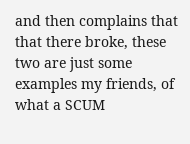and then complains that that there broke, these two are just some examples my friends, of what a SCUM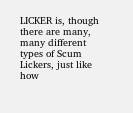LICKER is, though there are many, many different types of Scum Lickers, just like how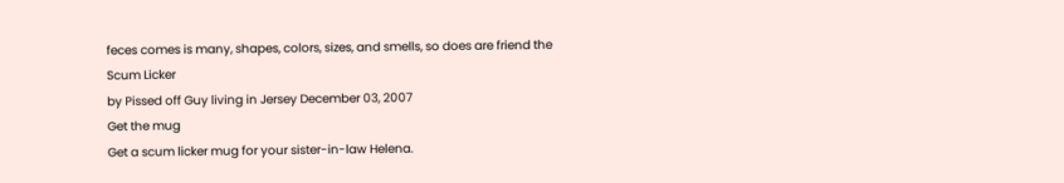feces comes is many, shapes, colors, sizes, and smells, so does are friend the Scum Licker
by Pissed off Guy living in Jersey December 03, 2007
Get the mug
Get a scum licker mug for your sister-in-law Helena.